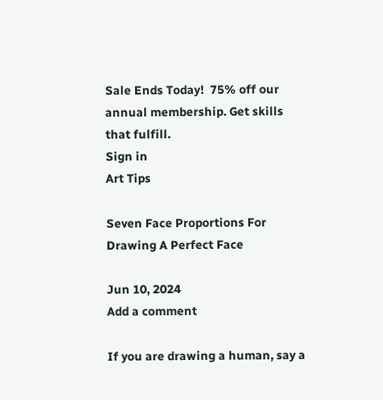Sale Ends Today!  75% off our annual membership. Get skills that fulfill.
Sign in
Art Tips

Seven Face Proportions For Drawing A Perfect Face

Jun 10, 2024
Add a comment

If you are drawing a human, say a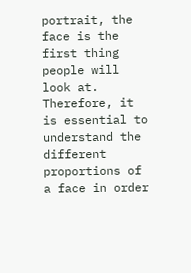portrait, the face is the first thing people will look at. Therefore, it is essential to understand the different proportions of a face in order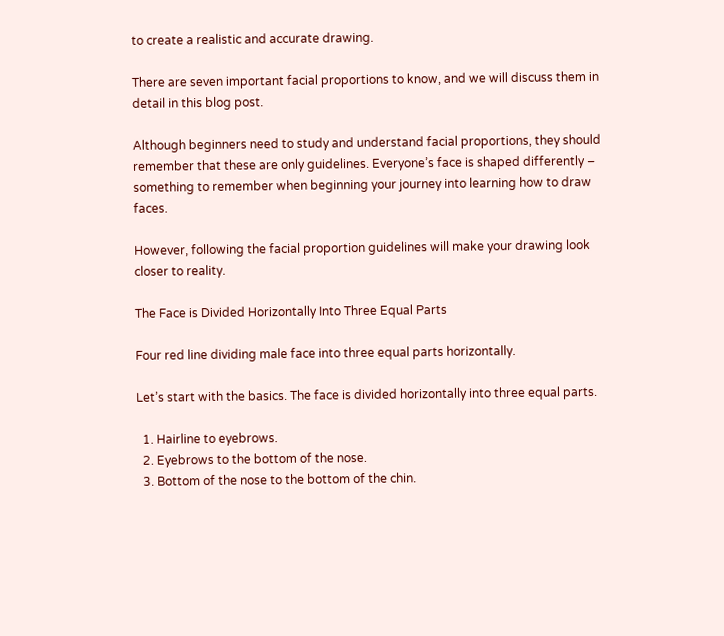to create a realistic and accurate drawing.

There are seven important facial proportions to know, and we will discuss them in detail in this blog post.

Although beginners need to study and understand facial proportions, they should remember that these are only guidelines. Everyone’s face is shaped differently – something to remember when beginning your journey into learning how to draw faces.

However, following the facial proportion guidelines will make your drawing look closer to reality.

The Face is Divided Horizontally Into Three Equal Parts

Four red line dividing male face into three equal parts horizontally.

Let’s start with the basics. The face is divided horizontally into three equal parts.

  1. Hairline to eyebrows.
  2. Eyebrows to the bottom of the nose.
  3. Bottom of the nose to the bottom of the chin.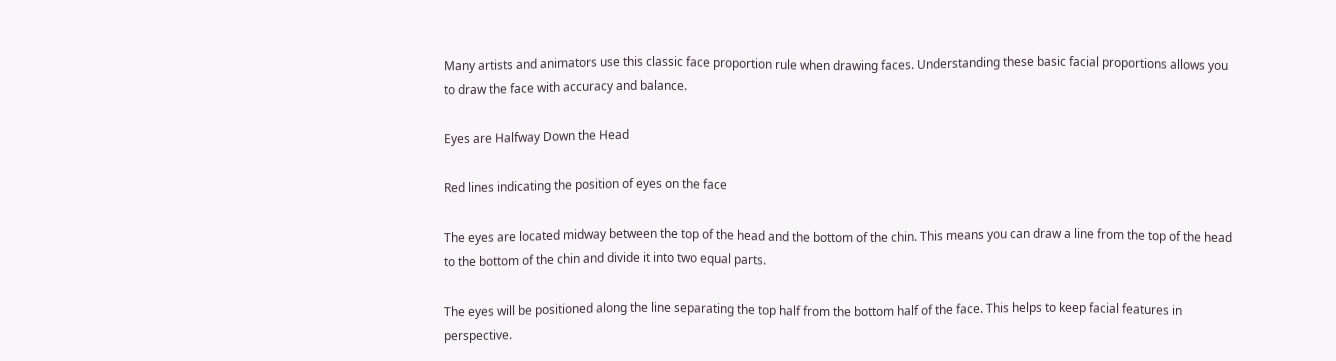Many artists and animators use this classic face proportion rule when drawing faces. Understanding these basic facial proportions allows you to draw the face with accuracy and balance.

Eyes are Halfway Down the Head

Red lines indicating the position of eyes on the face

The eyes are located midway between the top of the head and the bottom of the chin. This means you can draw a line from the top of the head to the bottom of the chin and divide it into two equal parts.

The eyes will be positioned along the line separating the top half from the bottom half of the face. This helps to keep facial features in perspective.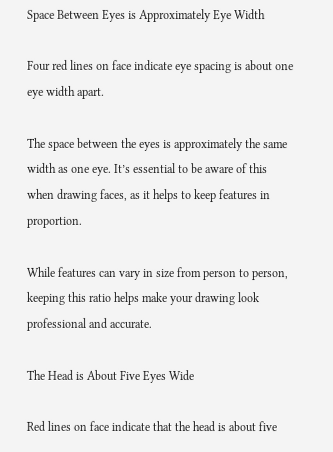Space Between Eyes is Approximately Eye Width

Four red lines on face indicate eye spacing is about one eye width apart.

The space between the eyes is approximately the same width as one eye. It’s essential to be aware of this when drawing faces, as it helps to keep features in proportion.

While features can vary in size from person to person, keeping this ratio helps make your drawing look professional and accurate.

The Head is About Five Eyes Wide

Red lines on face indicate that the head is about five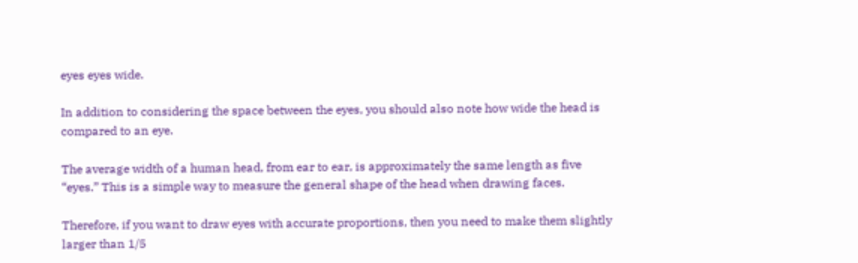eyes eyes wide.

In addition to considering the space between the eyes, you should also note how wide the head is compared to an eye.

The average width of a human head, from ear to ear, is approximately the same length as five “eyes.” This is a simple way to measure the general shape of the head when drawing faces.

Therefore, if you want to draw eyes with accurate proportions, then you need to make them slightly larger than 1/5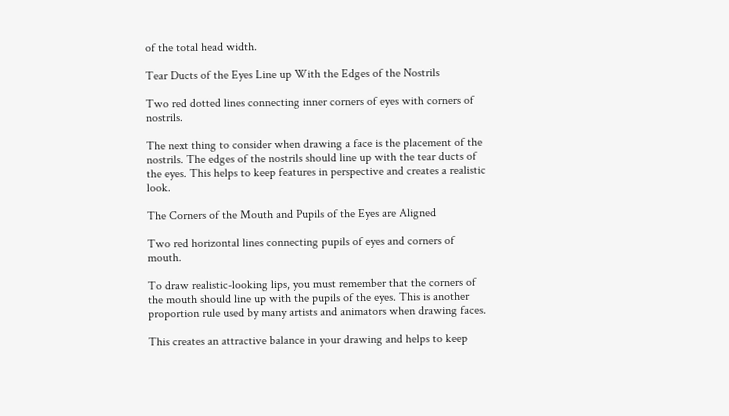of the total head width.

Tear Ducts of the Eyes Line up With the Edges of the Nostrils

Two red dotted lines connecting inner corners of eyes with corners of nostrils.

The next thing to consider when drawing a face is the placement of the nostrils. The edges of the nostrils should line up with the tear ducts of the eyes. This helps to keep features in perspective and creates a realistic look.

The Corners of the Mouth and Pupils of the Eyes are Aligned

Two red horizontal lines connecting pupils of eyes and corners of mouth.

To draw realistic-looking lips, you must remember that the corners of the mouth should line up with the pupils of the eyes. This is another proportion rule used by many artists and animators when drawing faces.

This creates an attractive balance in your drawing and helps to keep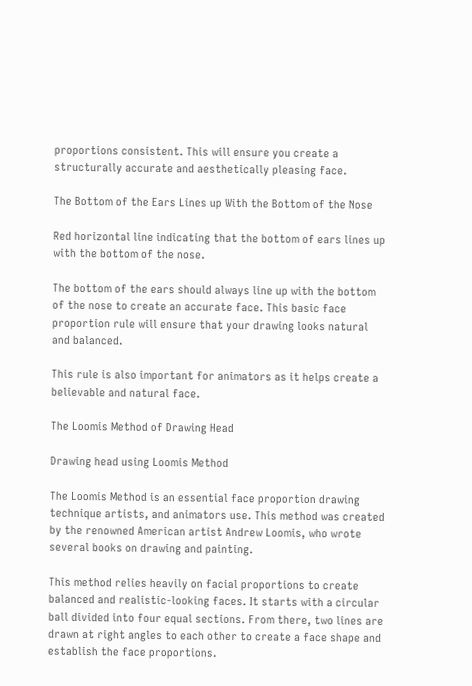proportions consistent. This will ensure you create a structurally accurate and aesthetically pleasing face.

The Bottom of the Ears Lines up With the Bottom of the Nose

Red horizontal line indicating that the bottom of ears lines up with the bottom of the nose.

The bottom of the ears should always line up with the bottom of the nose to create an accurate face. This basic face proportion rule will ensure that your drawing looks natural and balanced.

This rule is also important for animators as it helps create a believable and natural face.

The Loomis Method of Drawing Head

Drawing head using Loomis Method

The Loomis Method is an essential face proportion drawing technique artists, and animators use. This method was created by the renowned American artist Andrew Loomis, who wrote several books on drawing and painting.

This method relies heavily on facial proportions to create balanced and realistic-looking faces. It starts with a circular ball divided into four equal sections. From there, two lines are drawn at right angles to each other to create a face shape and establish the face proportions.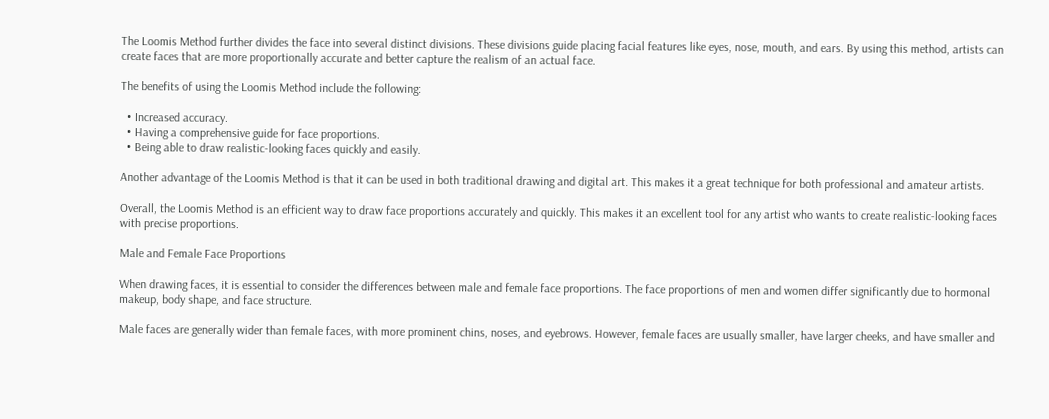The Loomis Method further divides the face into several distinct divisions. These divisions guide placing facial features like eyes, nose, mouth, and ears. By using this method, artists can create faces that are more proportionally accurate and better capture the realism of an actual face.

The benefits of using the Loomis Method include the following:

  • Increased accuracy.
  • Having a comprehensive guide for face proportions.
  • Being able to draw realistic-looking faces quickly and easily.

Another advantage of the Loomis Method is that it can be used in both traditional drawing and digital art. This makes it a great technique for both professional and amateur artists.

Overall, the Loomis Method is an efficient way to draw face proportions accurately and quickly. This makes it an excellent tool for any artist who wants to create realistic-looking faces with precise proportions.

Male and Female Face Proportions

When drawing faces, it is essential to consider the differences between male and female face proportions. The face proportions of men and women differ significantly due to hormonal makeup, body shape, and face structure.

Male faces are generally wider than female faces, with more prominent chins, noses, and eyebrows. However, female faces are usually smaller, have larger cheeks, and have smaller and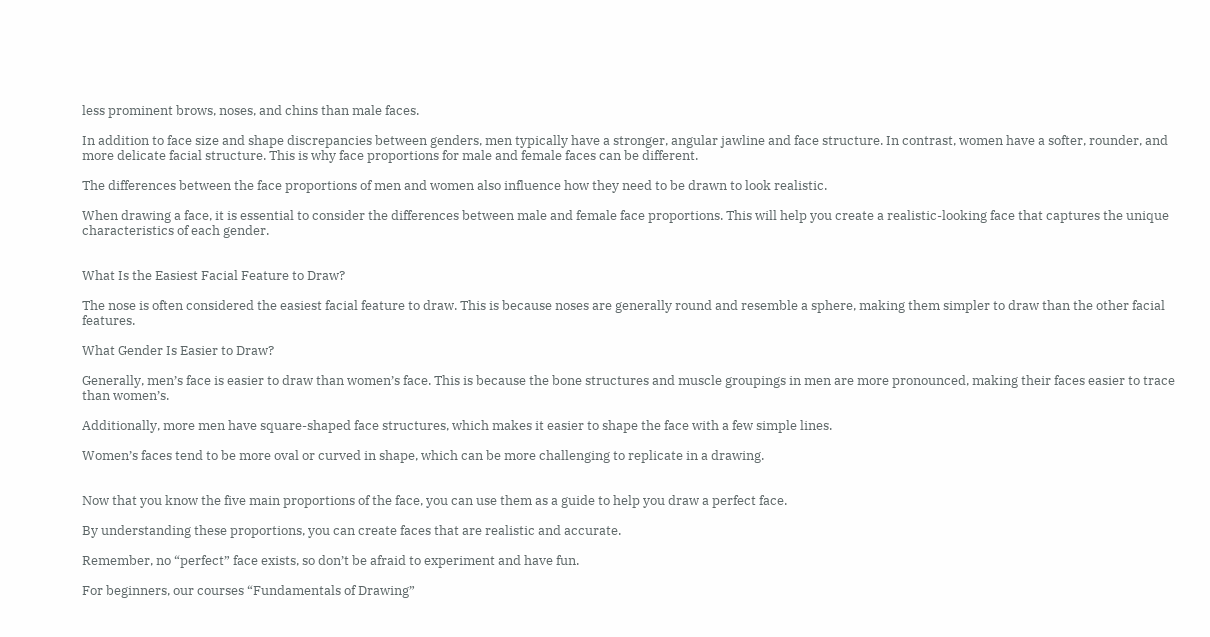less prominent brows, noses, and chins than male faces.

In addition to face size and shape discrepancies between genders, men typically have a stronger, angular jawline and face structure. In contrast, women have a softer, rounder, and more delicate facial structure. This is why face proportions for male and female faces can be different.

The differences between the face proportions of men and women also influence how they need to be drawn to look realistic.

When drawing a face, it is essential to consider the differences between male and female face proportions. This will help you create a realistic-looking face that captures the unique characteristics of each gender.


What Is the Easiest Facial Feature to Draw?

The nose is often considered the easiest facial feature to draw. This is because noses are generally round and resemble a sphere, making them simpler to draw than the other facial features.

What Gender Is Easier to Draw?

Generally, men’s face is easier to draw than women’s face. This is because the bone structures and muscle groupings in men are more pronounced, making their faces easier to trace than women’s.

Additionally, more men have square-shaped face structures, which makes it easier to shape the face with a few simple lines.

Women’s faces tend to be more oval or curved in shape, which can be more challenging to replicate in a drawing.


Now that you know the five main proportions of the face, you can use them as a guide to help you draw a perfect face.

By understanding these proportions, you can create faces that are realistic and accurate.

Remember, no “perfect” face exists, so don’t be afraid to experiment and have fun.

For beginners, our courses “Fundamentals of Drawing”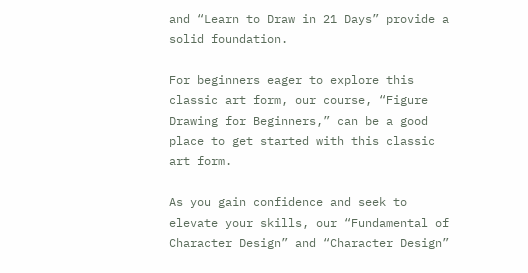and “Learn to Draw in 21 Days” provide a solid foundation.

For beginners eager to explore this classic art form, our course, “Figure Drawing for Beginners,” can be a good place to get started with this classic art form.

As you gain confidence and seek to elevate your skills, our “Fundamental of Character Design” and “Character Design”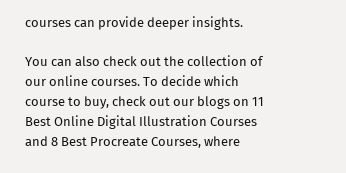courses can provide deeper insights.

You can also check out the collection of our online courses. To decide which course to buy, check out our blogs on 11 Best Online Digital Illustration Courses and 8 Best Procreate Courses, where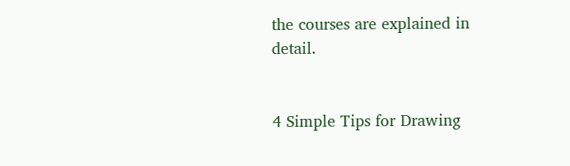the courses are explained in detail.


4 Simple Tips for Drawing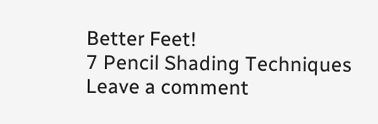Better Feet!
7 Pencil Shading Techniques
Leave a comment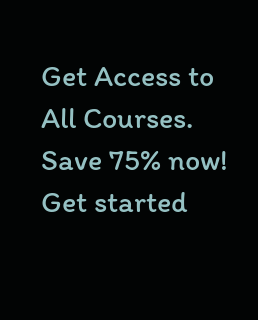Get Access to All Courses. Save 75% now! Get started